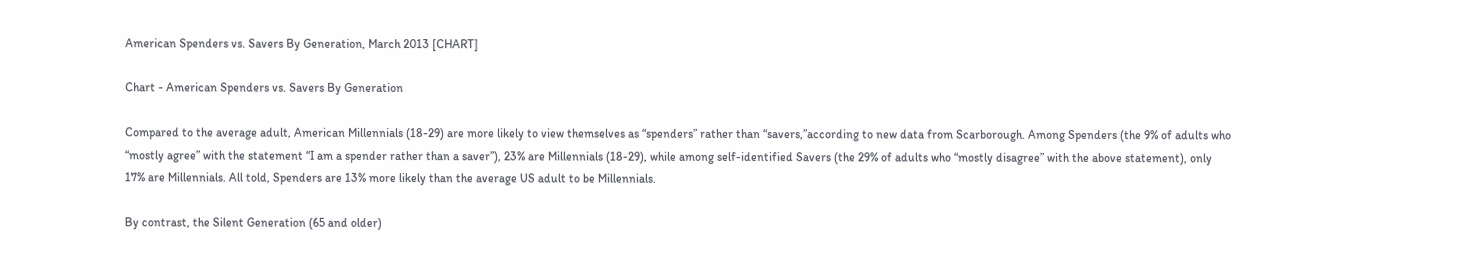American Spenders vs. Savers By Generation, March 2013 [CHART]

Chart - American Spenders vs. Savers By Generation

Compared to the average adult, American Millennials (18-29) are more likely to view themselves as “spenders” rather than “savers,”according to new data from Scarborough. Among Spenders (the 9% of adults who “mostly agree” with the statement “I am a spender rather than a saver”), 23% are Millennials (18-29), while among self-identified Savers (the 29% of adults who “mostly disagree” with the above statement), only 17% are Millennials. All told, Spenders are 13% more likely than the average US adult to be Millennials.

By contrast, the Silent Generation (65 and older)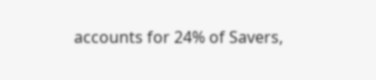accounts for 24% of Savers,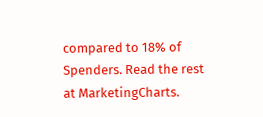compared to 18% of Spenders. Read the rest at MarketingCharts.